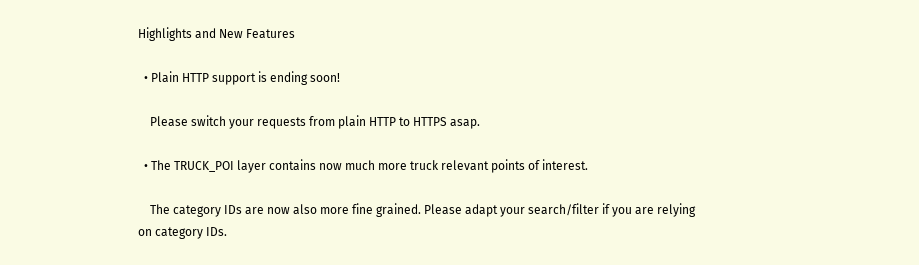Highlights and New Features

  • Plain HTTP support is ending soon!

    Please switch your requests from plain HTTP to HTTPS asap.

  • The TRUCK_POI layer contains now much more truck relevant points of interest.

    The category IDs are now also more fine grained. Please adapt your search/filter if you are relying on category IDs.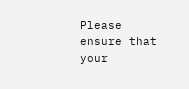Please ensure that your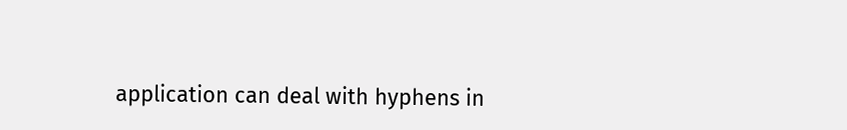application can deal with hyphens in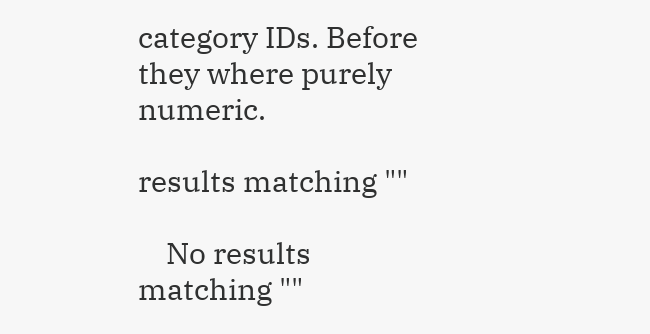category IDs. Before they where purely numeric.

results matching ""

    No results matching ""